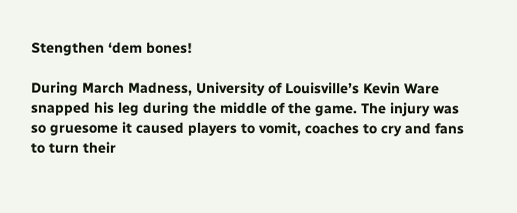Stengthen ‘dem bones!

During March Madness, University of Louisville’s Kevin Ware snapped his leg during the middle of the game. The injury was so gruesome it caused players to vomit, coaches to cry and fans to turn their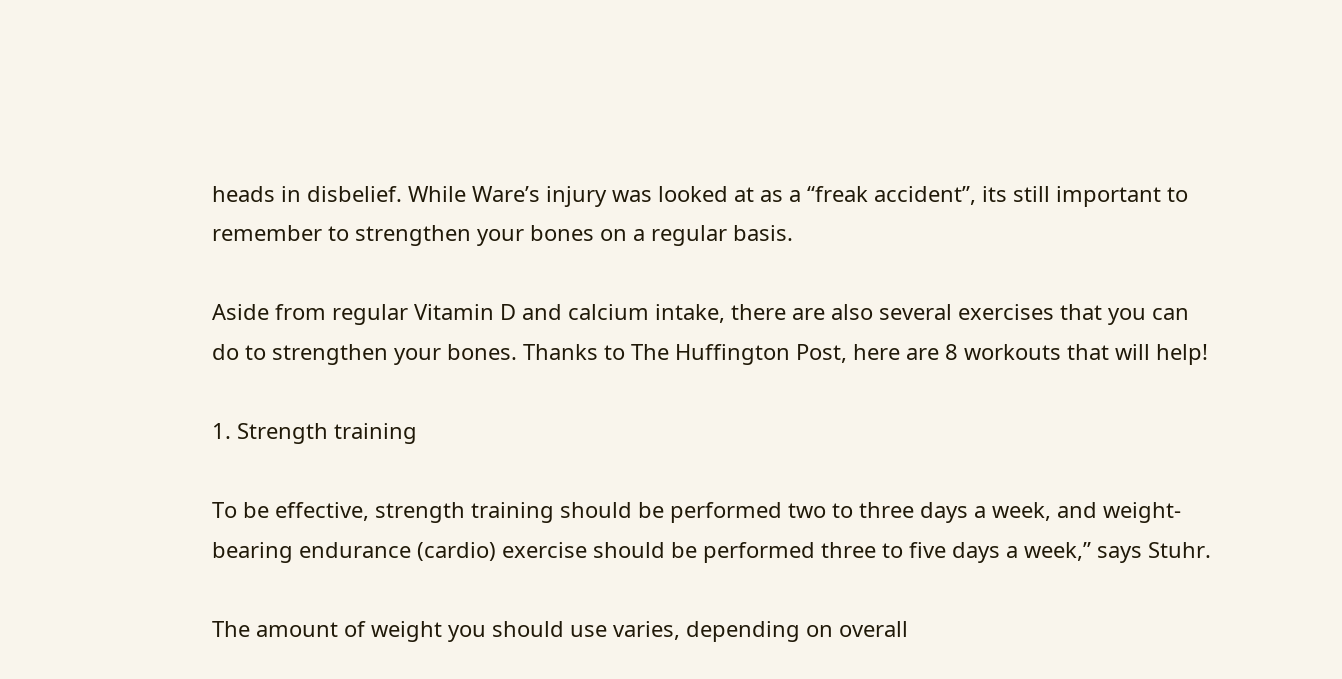heads in disbelief. While Ware’s injury was looked at as a “freak accident”, its still important to remember to strengthen your bones on a regular basis.

Aside from regular Vitamin D and calcium intake, there are also several exercises that you can do to strengthen your bones. Thanks to The Huffington Post, here are 8 workouts that will help!

1. Strength training

To be effective, strength training should be performed two to three days a week, and weight-bearing endurance (cardio) exercise should be performed three to five days a week,” says Stuhr.

The amount of weight you should use varies, depending on overall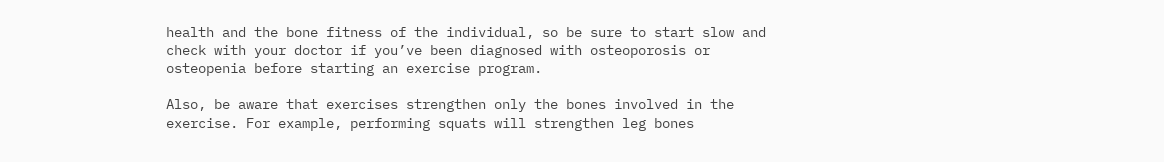health and the bone fitness of the individual, so be sure to start slow and check with your doctor if you’ve been diagnosed with osteoporosis or osteopenia before starting an exercise program.

Also, be aware that exercises strengthen only the bones involved in the exercise. For example, performing squats will strengthen leg bones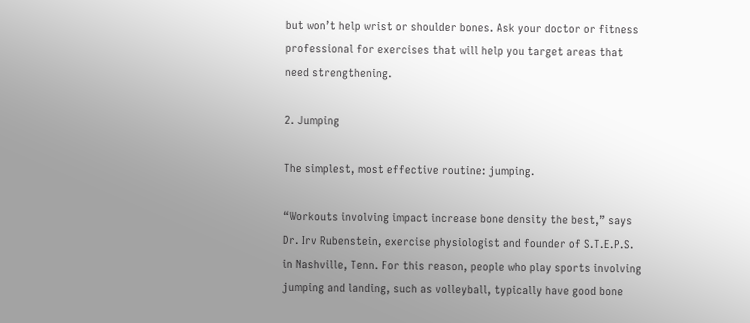but won’t help wrist or shoulder bones. Ask your doctor or fitness professional for exercises that will help you target areas that need strengthening.

2. Jumping

The simplest, most effective routine: jumping.

“Workouts involving impact increase bone density the best,” says Dr. Irv Rubenstein, exercise physiologist and founder of S.T.E.P.S. in Nashville, Tenn. For this reason, people who play sports involving jumping and landing, such as volleyball, typically have good bone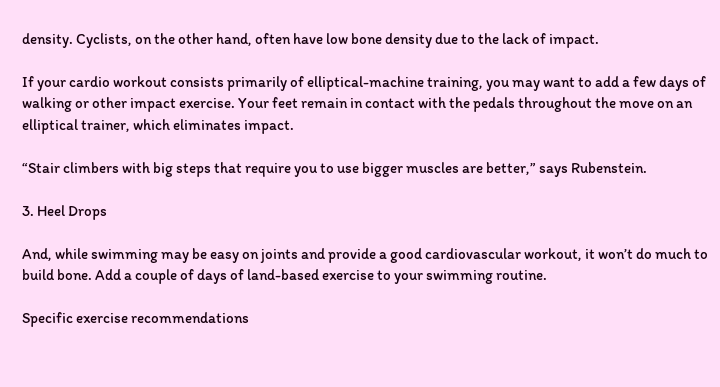density. Cyclists, on the other hand, often have low bone density due to the lack of impact.

If your cardio workout consists primarily of elliptical-machine training, you may want to add a few days of walking or other impact exercise. Your feet remain in contact with the pedals throughout the move on an elliptical trainer, which eliminates impact.

“Stair climbers with big steps that require you to use bigger muscles are better,” says Rubenstein.

3. Heel Drops

And, while swimming may be easy on joints and provide a good cardiovascular workout, it won’t do much to build bone. Add a couple of days of land-based exercise to your swimming routine.

Specific exercise recommendations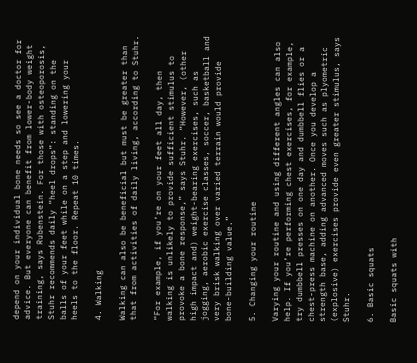depend on your individual bone needs so see a doctor for advice. But everyone can benefit from lower-body weight training, says Rubenstein. For those with osteoporosis, Stuhr recommends daily “heel drops”: standing on the balls of your feet while on a step and lowering your heels to the floor. Repeat 10 times.

4. Walking

Walking can also be beneficial but must be greater than that from activities of daily living, according to Stuhr.

“For example, if you’re on your feet all day, then walking is unlikely to provide sufficient stimulus to provoke a bone response,” says Stuhr. “However, (other high impact and) weight-bearing exercises, such as jogging, aerobic exercise classes, soccer, basketball and very brisk walking over varied terrain would provide bone-building value.”

5. Changing your routine

Varying your routine and using different angles can also help. If you’re performing chest exercises, for example, try dumbbell presses on one day and dumbbell flies or a chest-press machine on another. Once you develop a strength base, adding advanced moves such as plyometric (explosive) exercises provide even greater stimulus, says Stuhr.

6. Basic squats

Basic squats with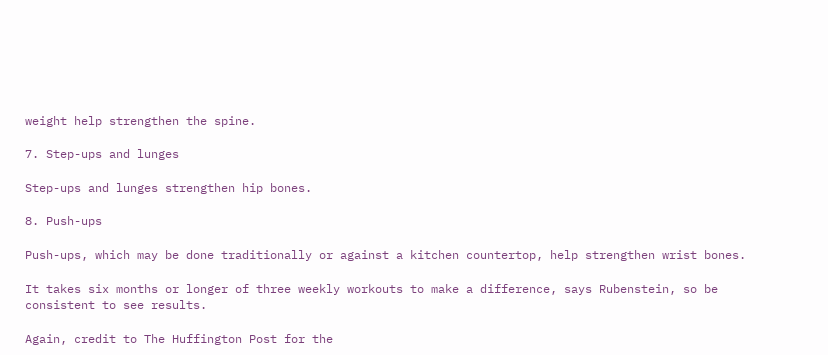weight help strengthen the spine.

7. Step-ups and lunges

Step-ups and lunges strengthen hip bones.

8. Push-ups

Push-ups, which may be done traditionally or against a kitchen countertop, help strengthen wrist bones.

It takes six months or longer of three weekly workouts to make a difference, says Rubenstein, so be consistent to see results.

Again, credit to The Huffington Post for the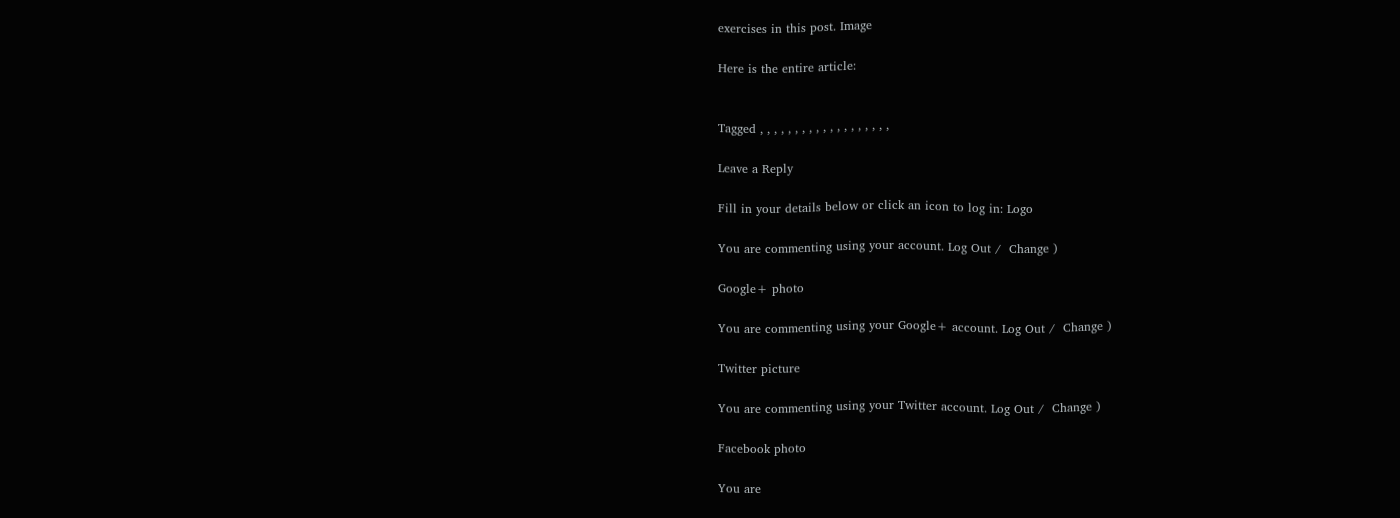exercises in this post. Image

Here is the entire article:


Tagged , , , , , , , , , , , , , , , , , , ,

Leave a Reply

Fill in your details below or click an icon to log in: Logo

You are commenting using your account. Log Out /  Change )

Google+ photo

You are commenting using your Google+ account. Log Out /  Change )

Twitter picture

You are commenting using your Twitter account. Log Out /  Change )

Facebook photo

You are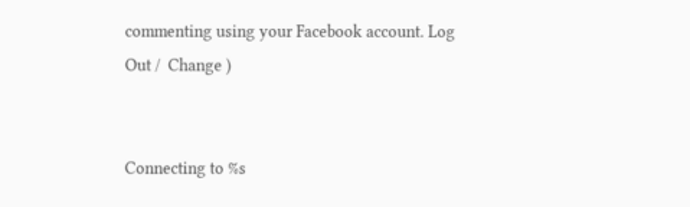commenting using your Facebook account. Log Out /  Change )


Connecting to %s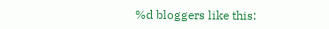%d bloggers like this: